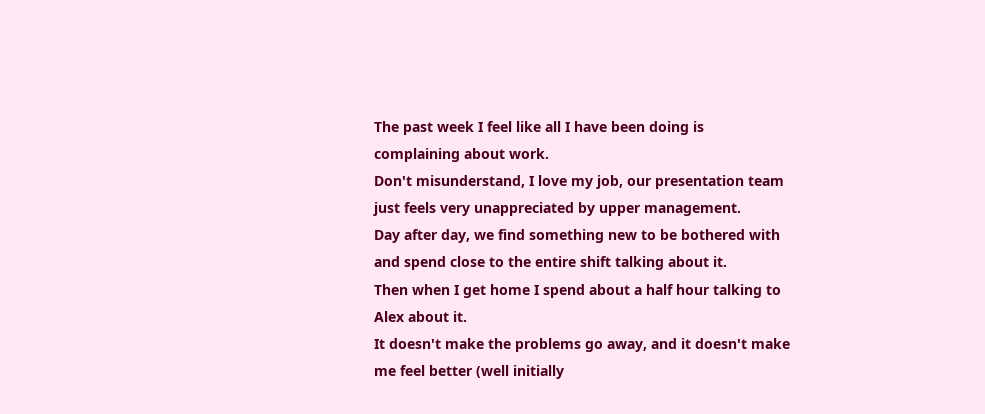The past week I feel like all I have been doing is complaining about work.
Don't misunderstand, I love my job, our presentation team just feels very unappreciated by upper management.
Day after day, we find something new to be bothered with and spend close to the entire shift talking about it.
Then when I get home I spend about a half hour talking to Alex about it.
It doesn't make the problems go away, and it doesn't make me feel better (well initially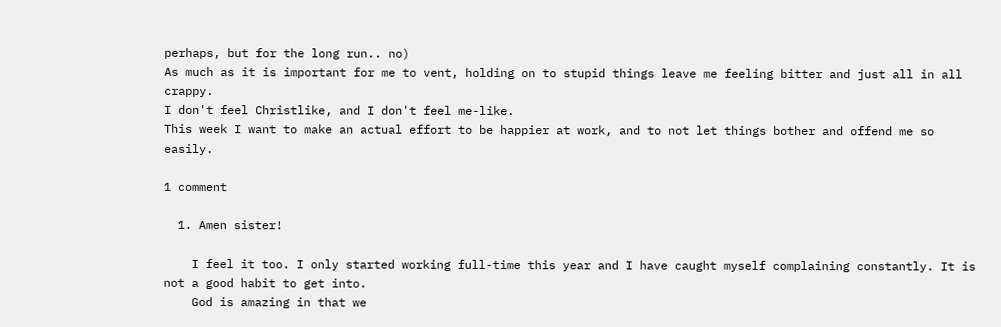perhaps, but for the long run.. no)
As much as it is important for me to vent, holding on to stupid things leave me feeling bitter and just all in all crappy.
I don't feel Christlike, and I don't feel me-like.
This week I want to make an actual effort to be happier at work, and to not let things bother and offend me so easily.

1 comment

  1. Amen sister!

    I feel it too. I only started working full-time this year and I have caught myself complaining constantly. It is not a good habit to get into.
    God is amazing in that we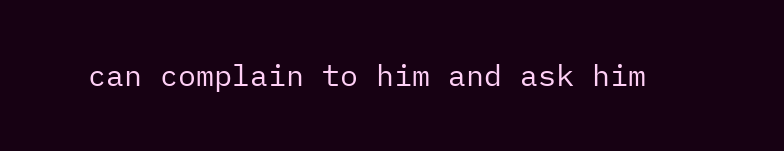can complain to him and ask him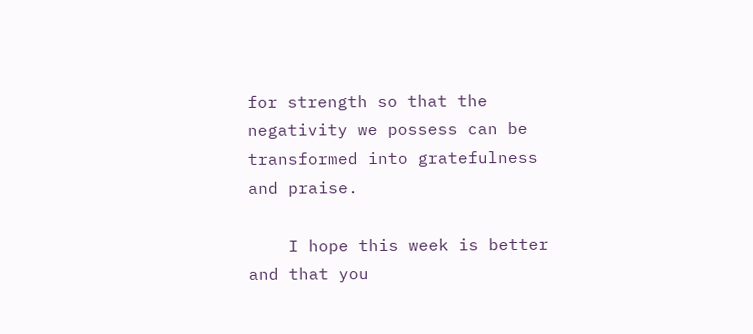for strength so that the negativity we possess can be transformed into gratefulness and praise.

    I hope this week is better and that you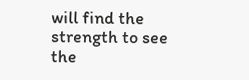will find the strength to see the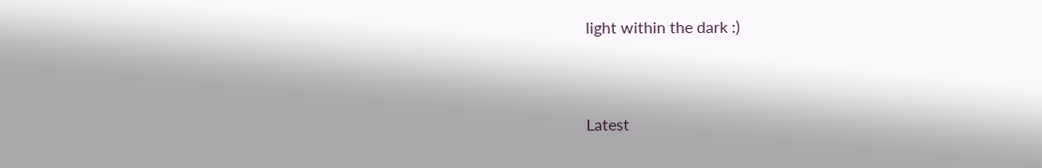light within the dark :)


Latest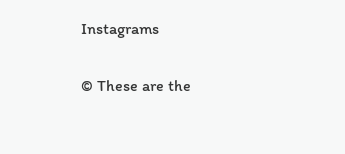Instagrams

© These are the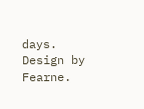days. Design by Fearne.